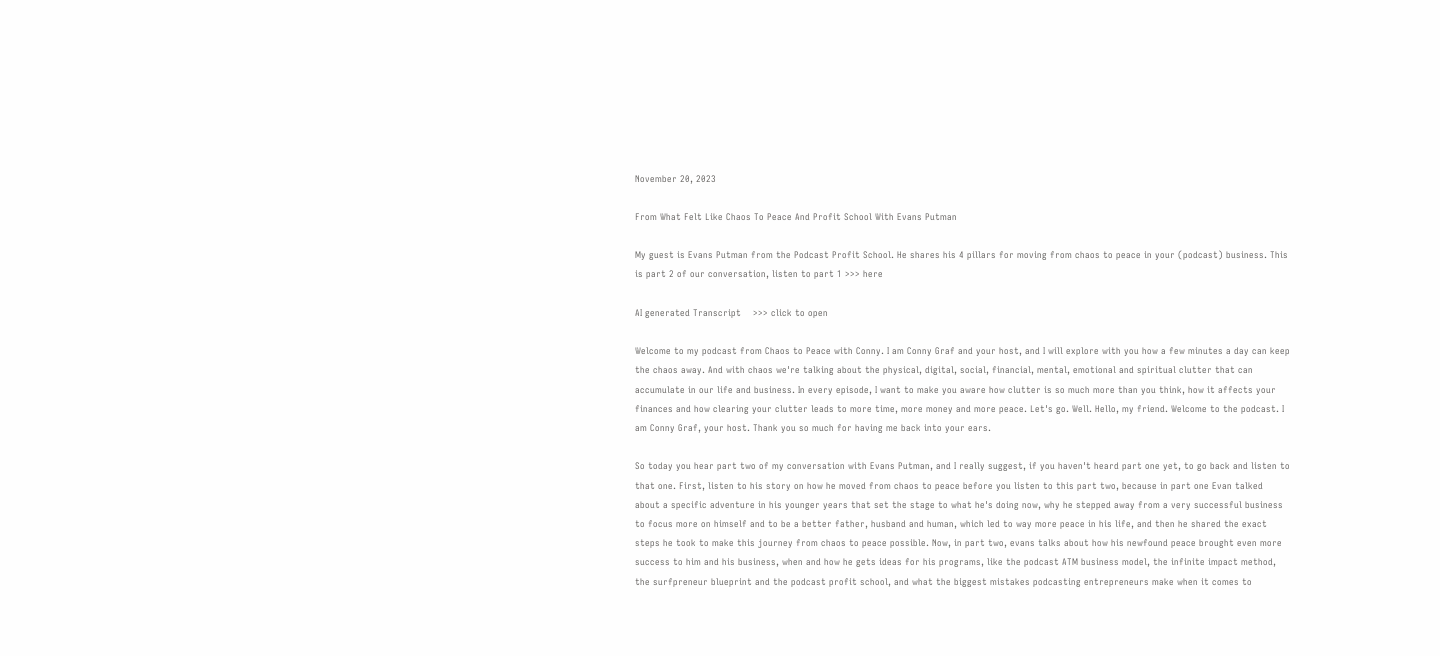November 20, 2023

From What Felt Like Chaos To Peace And Profit School With Evans Putman

My guest is Evans Putman from the Podcast Profit School. He shares his 4 pillars for moving from chaos to peace in your (podcast) business. This is part 2 of our conversation, listen to part 1 >>> here

AI generated Transcript    >>> click to open

Welcome to my podcast from Chaos to Peace with Conny. I am Conny Graf and your host, and I will explore with you how a few minutes a day can keep the chaos away. And with chaos we're talking about the physical, digital, social, financial, mental, emotional and spiritual clutter that can accumulate in our life and business. In every episode, I want to make you aware how clutter is so much more than you think, how it affects your finances and how clearing your clutter leads to more time, more money and more peace. Let's go. Well. Hello, my friend. Welcome to the podcast. I am Conny Graf, your host. Thank you so much for having me back into your ears.

So today you hear part two of my conversation with Evans Putman, and I really suggest, if you haven't heard part one yet, to go back and listen to that one. First, listen to his story on how he moved from chaos to peace before you listen to this part two, because in part one Evan talked about a specific adventure in his younger years that set the stage to what he's doing now, why he stepped away from a very successful business to focus more on himself and to be a better father, husband and human, which led to way more peace in his life, and then he shared the exact steps he took to make this journey from chaos to peace possible. Now, in part two, evans talks about how his newfound peace brought even more success to him and his business, when and how he gets ideas for his programs, like the podcast ATM business model, the infinite impact method, the surfpreneur blueprint and the podcast profit school, and what the biggest mistakes podcasting entrepreneurs make when it comes to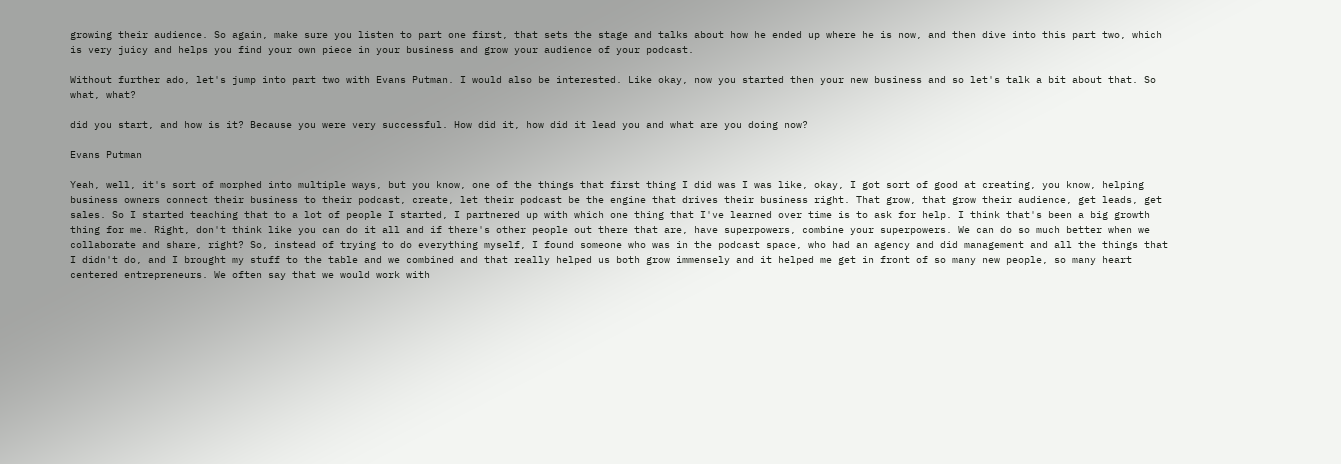growing their audience. So again, make sure you listen to part one first, that sets the stage and talks about how he ended up where he is now, and then dive into this part two, which is very juicy and helps you find your own piece in your business and grow your audience of your podcast.

Without further ado, let's jump into part two with Evans Putman. I would also be interested. Like okay, now you started then your new business and so let's talk a bit about that. So what, what?

did you start, and how is it? Because you were very successful. How did it, how did it lead you and what are you doing now?

Evans Putman

Yeah, well, it's sort of morphed into multiple ways, but you know, one of the things that first thing I did was I was like, okay, I got sort of good at creating, you know, helping business owners connect their business to their podcast, create, let their podcast be the engine that drives their business right. That grow, that grow their audience, get leads, get sales. So I started teaching that to a lot of people I started, I partnered up with which one thing that I've learned over time is to ask for help. I think that's been a big growth thing for me. Right, don't think like you can do it all and if there's other people out there that are, have superpowers, combine your superpowers. We can do so much better when we collaborate and share, right? So, instead of trying to do everything myself, I found someone who was in the podcast space, who had an agency and did management and all the things that I didn't do, and I brought my stuff to the table and we combined and that really helped us both grow immensely and it helped me get in front of so many new people, so many heart centered entrepreneurs. We often say that we would work with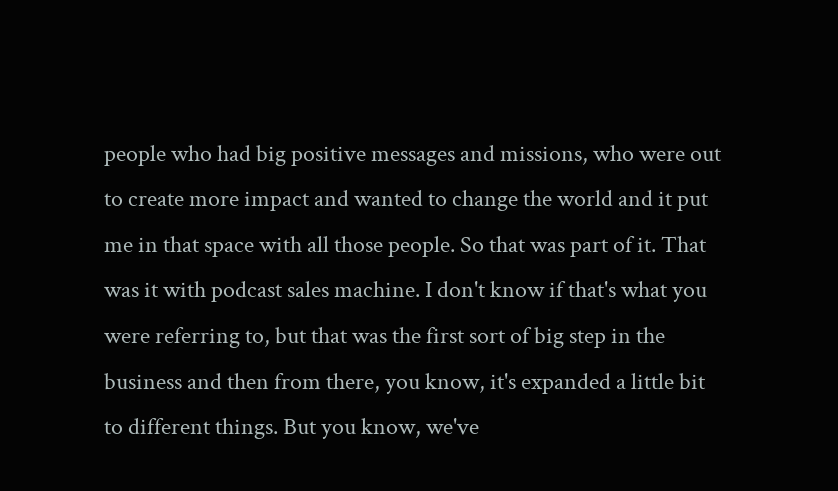people who had big positive messages and missions, who were out to create more impact and wanted to change the world and it put me in that space with all those people. So that was part of it. That was it with podcast sales machine. I don't know if that's what you were referring to, but that was the first sort of big step in the business and then from there, you know, it's expanded a little bit to different things. But you know, we've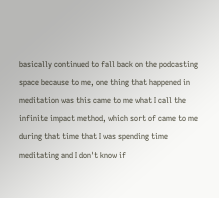basically continued to fall back on the podcasting space because to me, one thing that happened in meditation was this came to me what I call the infinite impact method, which sort of came to me during that time that I was spending time meditating and I don't know if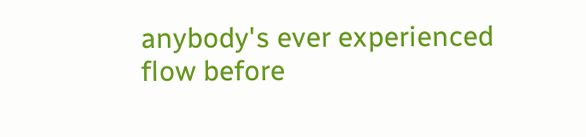anybody's ever experienced flow before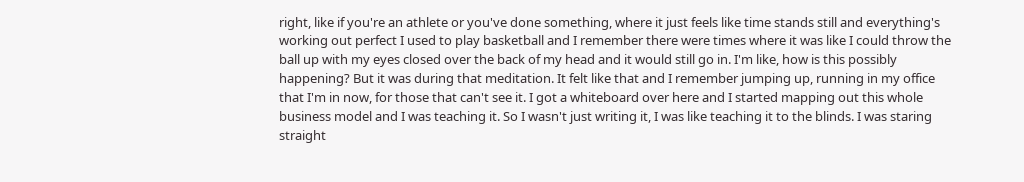right, like if you're an athlete or you've done something, where it just feels like time stands still and everything's working out perfect I used to play basketball and I remember there were times where it was like I could throw the ball up with my eyes closed over the back of my head and it would still go in. I'm like, how is this possibly happening? But it was during that meditation. It felt like that and I remember jumping up, running in my office that I'm in now, for those that can't see it. I got a whiteboard over here and I started mapping out this whole business model and I was teaching it. So I wasn't just writing it, I was like teaching it to the blinds. I was staring straight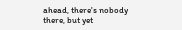ahead, there's nobody there, but yet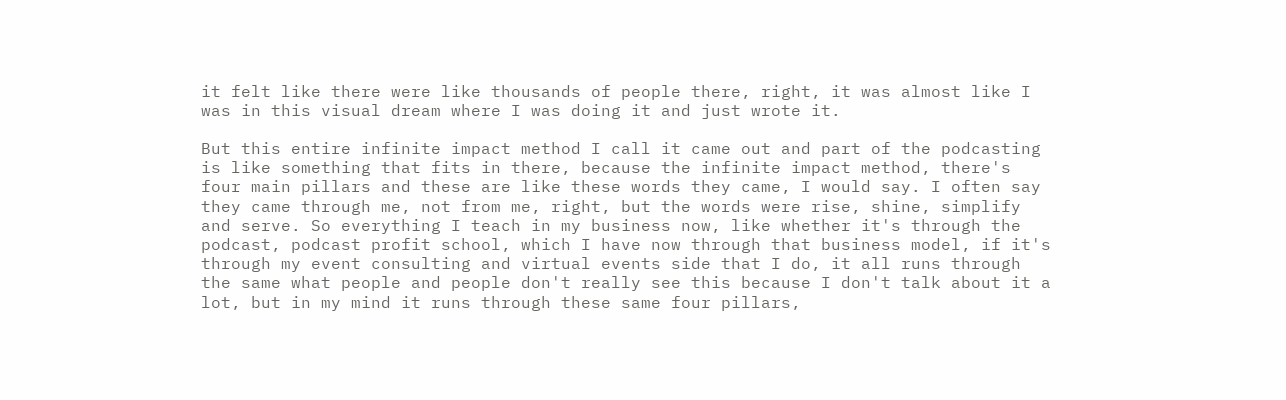it felt like there were like thousands of people there, right, it was almost like I was in this visual dream where I was doing it and just wrote it.

But this entire infinite impact method I call it came out and part of the podcasting is like something that fits in there, because the infinite impact method, there's four main pillars and these are like these words they came, I would say. I often say they came through me, not from me, right, but the words were rise, shine, simplify and serve. So everything I teach in my business now, like whether it's through the podcast, podcast profit school, which I have now through that business model, if it's through my event consulting and virtual events side that I do, it all runs through the same what people and people don't really see this because I don't talk about it a lot, but in my mind it runs through these same four pillars,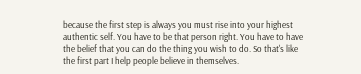because the first step is always you must rise into your highest authentic self. You have to be that person right. You have to have the belief that you can do the thing you wish to do. So that's like the first part I help people believe in themselves.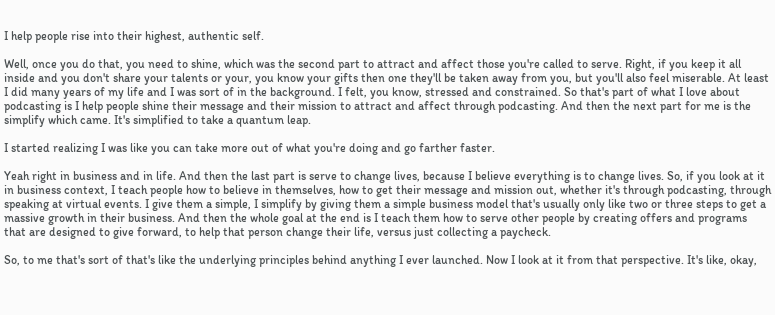I help people rise into their highest, authentic self.

Well, once you do that, you need to shine, which was the second part to attract and affect those you're called to serve. Right, if you keep it all inside and you don't share your talents or your, you know your gifts then one they'll be taken away from you, but you'll also feel miserable. At least I did many years of my life and I was sort of in the background. I felt, you know, stressed and constrained. So that's part of what I love about podcasting is I help people shine their message and their mission to attract and affect through podcasting. And then the next part for me is the simplify which came. It's simplified to take a quantum leap.

I started realizing I was like you can take more out of what you're doing and go farther faster.

Yeah right in business and in life. And then the last part is serve to change lives, because I believe everything is to change lives. So, if you look at it in business context, I teach people how to believe in themselves, how to get their message and mission out, whether it's through podcasting, through speaking at virtual events. I give them a simple, I simplify by giving them a simple business model that's usually only like two or three steps to get a massive growth in their business. And then the whole goal at the end is I teach them how to serve other people by creating offers and programs that are designed to give forward, to help that person change their life, versus just collecting a paycheck.

So, to me that's sort of that's like the underlying principles behind anything I ever launched. Now I look at it from that perspective. It's like, okay,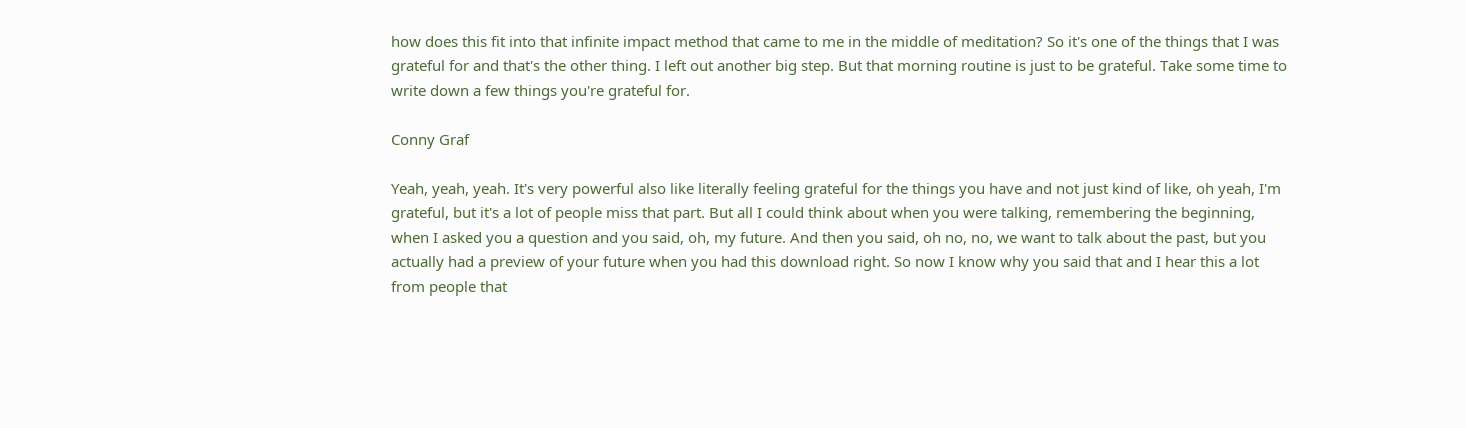how does this fit into that infinite impact method that came to me in the middle of meditation? So it's one of the things that I was grateful for and that's the other thing. I left out another big step. But that morning routine is just to be grateful. Take some time to write down a few things you're grateful for.

Conny Graf

Yeah, yeah, yeah. It's very powerful also like literally feeling grateful for the things you have and not just kind of like, oh yeah, I'm grateful, but it's a lot of people miss that part. But all I could think about when you were talking, remembering the beginning, when I asked you a question and you said, oh, my future. And then you said, oh no, no, we want to talk about the past, but you actually had a preview of your future when you had this download right. So now I know why you said that and I hear this a lot from people that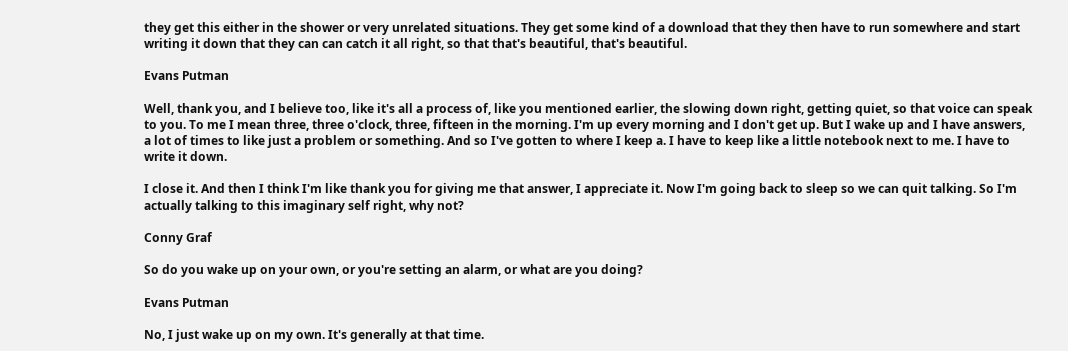they get this either in the shower or very unrelated situations. They get some kind of a download that they then have to run somewhere and start writing it down that they can can catch it all right, so that that's beautiful, that's beautiful.

Evans Putman

Well, thank you, and I believe too, like it's all a process of, like you mentioned earlier, the slowing down right, getting quiet, so that voice can speak to you. To me I mean three, three o'clock, three, fifteen in the morning. I'm up every morning and I don't get up. But I wake up and I have answers, a lot of times to like just a problem or something. And so I've gotten to where I keep a. I have to keep like a little notebook next to me. I have to write it down.

I close it. And then I think I'm like thank you for giving me that answer, I appreciate it. Now I'm going back to sleep so we can quit talking. So I'm actually talking to this imaginary self right, why not?

Conny Graf

So do you wake up on your own, or you're setting an alarm, or what are you doing?

Evans Putman

No, I just wake up on my own. It's generally at that time.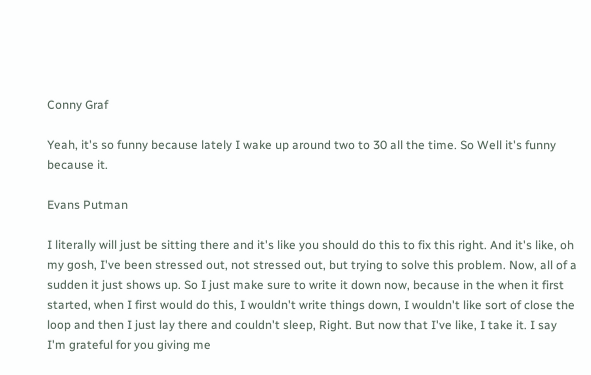Conny Graf

Yeah, it's so funny because lately I wake up around two to 30 all the time. So Well it's funny because it.

Evans Putman

I literally will just be sitting there and it's like you should do this to fix this right. And it's like, oh my gosh, I've been stressed out, not stressed out, but trying to solve this problem. Now, all of a sudden it just shows up. So I just make sure to write it down now, because in the when it first started, when I first would do this, I wouldn't write things down, I wouldn't like sort of close the loop and then I just lay there and couldn't sleep, Right. But now that I've like, I take it. I say I'm grateful for you giving me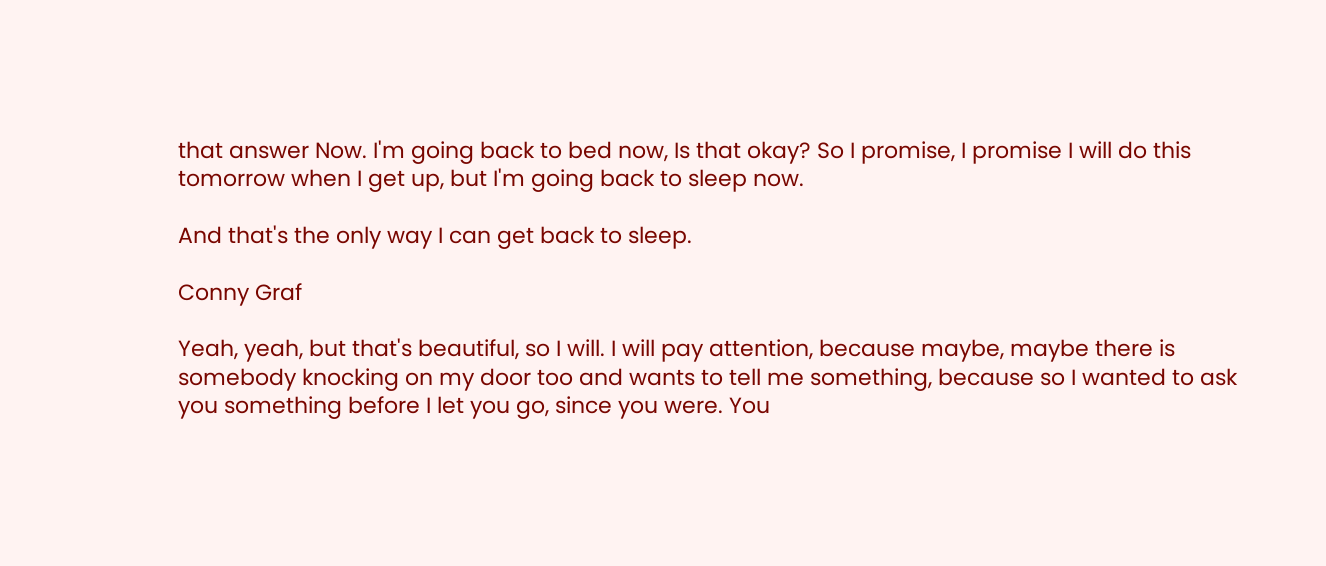that answer Now. I'm going back to bed now, Is that okay? So I promise, I promise I will do this tomorrow when I get up, but I'm going back to sleep now.

And that's the only way I can get back to sleep.

Conny Graf

Yeah, yeah, but that's beautiful, so I will. I will pay attention, because maybe, maybe there is somebody knocking on my door too and wants to tell me something, because so I wanted to ask you something before I let you go, since you were. You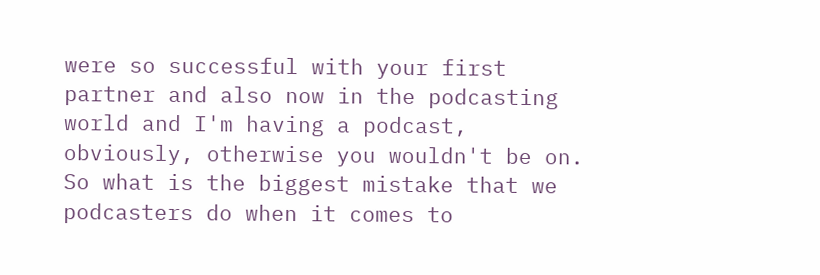were so successful with your first partner and also now in the podcasting world and I'm having a podcast, obviously, otherwise you wouldn't be on. So what is the biggest mistake that we podcasters do when it comes to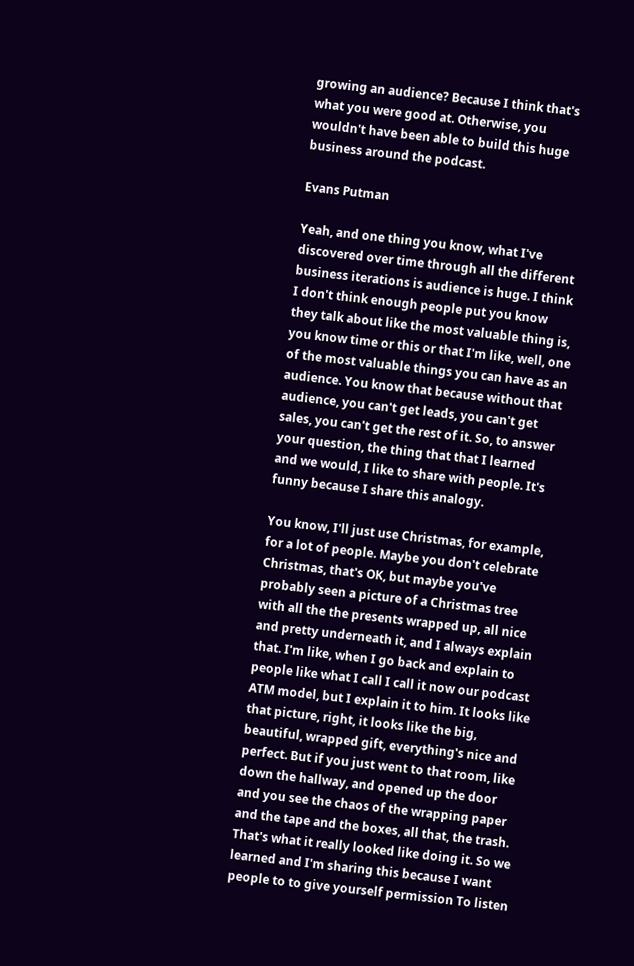growing an audience? Because I think that's what you were good at. Otherwise, you wouldn't have been able to build this huge business around the podcast.

Evans Putman

Yeah, and one thing you know, what I've discovered over time through all the different business iterations is audience is huge. I think I don't think enough people put you know they talk about like the most valuable thing is, you know time or this or that I'm like, well, one of the most valuable things you can have as an audience. You know that because without that audience, you can't get leads, you can't get sales, you can't get the rest of it. So, to answer your question, the thing that that I learned and we would, I like to share with people. It's funny because I share this analogy.

You know, I'll just use Christmas, for example, for a lot of people. Maybe you don't celebrate Christmas, that's OK, but maybe you've probably seen a picture of a Christmas tree with all the the presents wrapped up, all nice and pretty underneath it, and I always explain that. I'm like, when I go back and explain to people like what I call I call it now our podcast ATM model, but I explain it to him. It looks like that picture, right, it looks like the big, beautiful, wrapped gift, everything's nice and perfect. But if you just went to that room, like down the hallway, and opened up the door and you see the chaos of the wrapping paper and the tape and the boxes, all that, the trash. That's what it really looked like doing it. So we learned and I'm sharing this because I want people to to give yourself permission To listen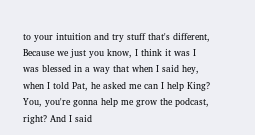to your intuition and try stuff that's different, Because we just you know, I think it was I was blessed in a way that when I said hey, when I told Pat, he asked me can I help King? You, you're gonna help me grow the podcast, right? And I said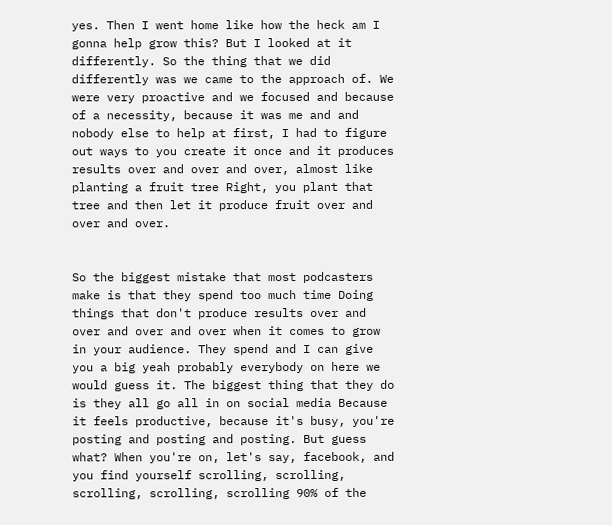yes. Then I went home like how the heck am I gonna help grow this? But I looked at it differently. So the thing that we did differently was we came to the approach of. We were very proactive and we focused and because of a necessity, because it was me and and nobody else to help at first, I had to figure out ways to you create it once and it produces results over and over and over, almost like planting a fruit tree Right, you plant that tree and then let it produce fruit over and over and over.


So the biggest mistake that most podcasters make is that they spend too much time Doing things that don't produce results over and over and over and over when it comes to grow in your audience. They spend and I can give you a big yeah probably everybody on here we would guess it. The biggest thing that they do is they all go all in on social media Because it feels productive, because it's busy, you're posting and posting and posting. But guess what? When you're on, let's say, facebook, and you find yourself scrolling, scrolling, scrolling, scrolling, scrolling 90% of the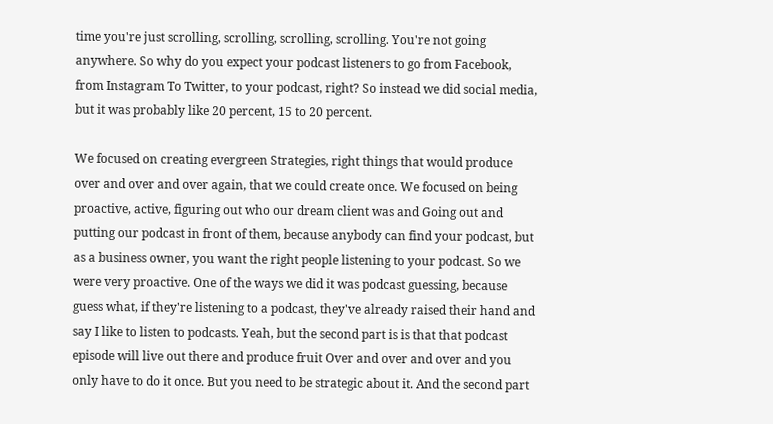time you're just scrolling, scrolling, scrolling, scrolling. You're not going anywhere. So why do you expect your podcast listeners to go from Facebook, from Instagram To Twitter, to your podcast, right? So instead we did social media, but it was probably like 20 percent, 15 to 20 percent.

We focused on creating evergreen Strategies, right things that would produce over and over and over again, that we could create once. We focused on being proactive, active, figuring out who our dream client was and Going out and putting our podcast in front of them, because anybody can find your podcast, but as a business owner, you want the right people listening to your podcast. So we were very proactive. One of the ways we did it was podcast guessing, because guess what, if they're listening to a podcast, they've already raised their hand and say I like to listen to podcasts. Yeah, but the second part is is that that podcast episode will live out there and produce fruit Over and over and over and you only have to do it once. But you need to be strategic about it. And the second part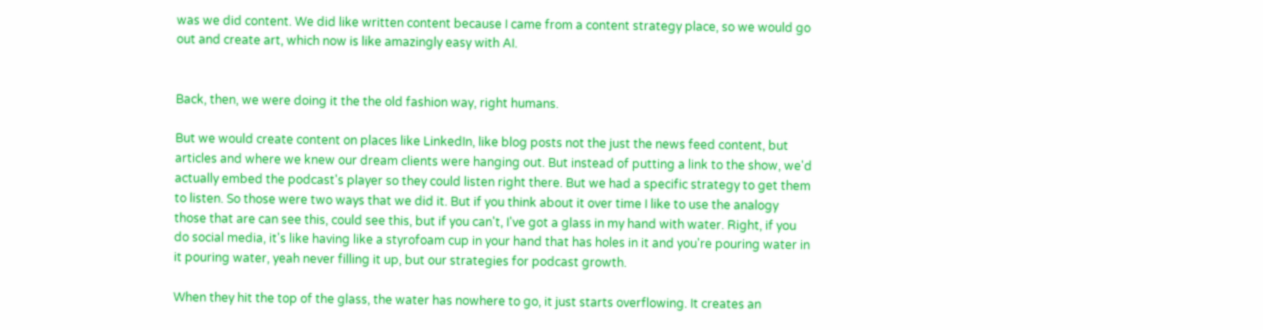was we did content. We did like written content because I came from a content strategy place, so we would go out and create art, which now is like amazingly easy with AI.


Back, then, we were doing it the the old fashion way, right humans.

But we would create content on places like LinkedIn, like blog posts not the just the news feed content, but articles and where we knew our dream clients were hanging out. But instead of putting a link to the show, we'd actually embed the podcast's player so they could listen right there. But we had a specific strategy to get them to listen. So those were two ways that we did it. But if you think about it over time I like to use the analogy those that are can see this, could see this, but if you can't, I've got a glass in my hand with water. Right, if you do social media, it's like having like a styrofoam cup in your hand that has holes in it and you're pouring water in it pouring water, yeah never filling it up, but our strategies for podcast growth.

When they hit the top of the glass, the water has nowhere to go, it just starts overflowing. It creates an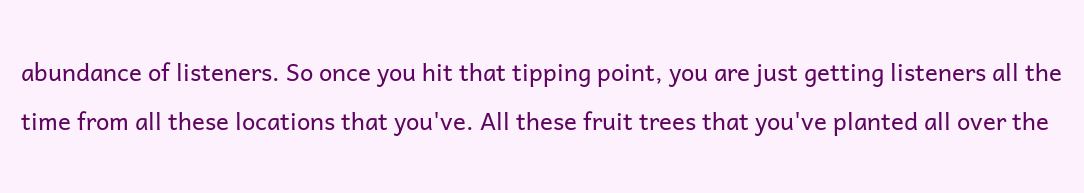abundance of listeners. So once you hit that tipping point, you are just getting listeners all the time from all these locations that you've. All these fruit trees that you've planted all over the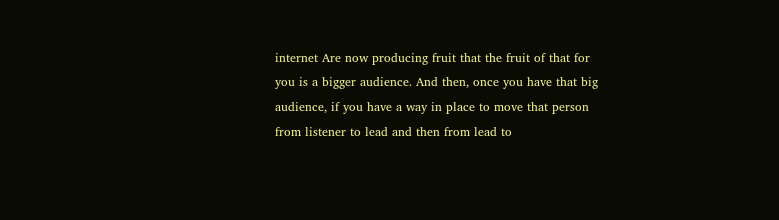internet Are now producing fruit that the fruit of that for you is a bigger audience. And then, once you have that big audience, if you have a way in place to move that person from listener to lead and then from lead to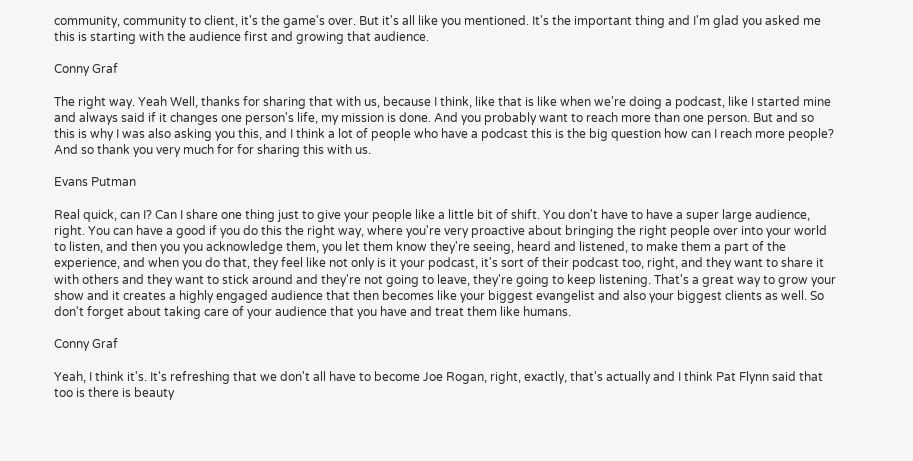community, community to client, it's the game's over. But it's all like you mentioned. It's the important thing and I'm glad you asked me this is starting with the audience first and growing that audience.

Conny Graf

The right way. Yeah Well, thanks for sharing that with us, because I think, like that is like when we're doing a podcast, like I started mine and always said if it changes one person's life, my mission is done. And you probably want to reach more than one person. But and so this is why I was also asking you this, and I think a lot of people who have a podcast this is the big question how can I reach more people? And so thank you very much for for sharing this with us.

Evans Putman

Real quick, can I? Can I share one thing just to give your people like a little bit of shift. You don't have to have a super large audience, right. You can have a good if you do this the right way, where you're very proactive about bringing the right people over into your world to listen, and then you you acknowledge them, you let them know they're seeing, heard and listened, to make them a part of the experience, and when you do that, they feel like not only is it your podcast, it's sort of their podcast too, right, and they want to share it with others and they want to stick around and they're not going to leave, they're going to keep listening. That's a great way to grow your show and it creates a highly engaged audience that then becomes like your biggest evangelist and also your biggest clients as well. So don't forget about taking care of your audience that you have and treat them like humans.

Conny Graf

Yeah, I think it's. It's refreshing that we don't all have to become Joe Rogan, right, exactly, that's actually and I think Pat Flynn said that too is there is beauty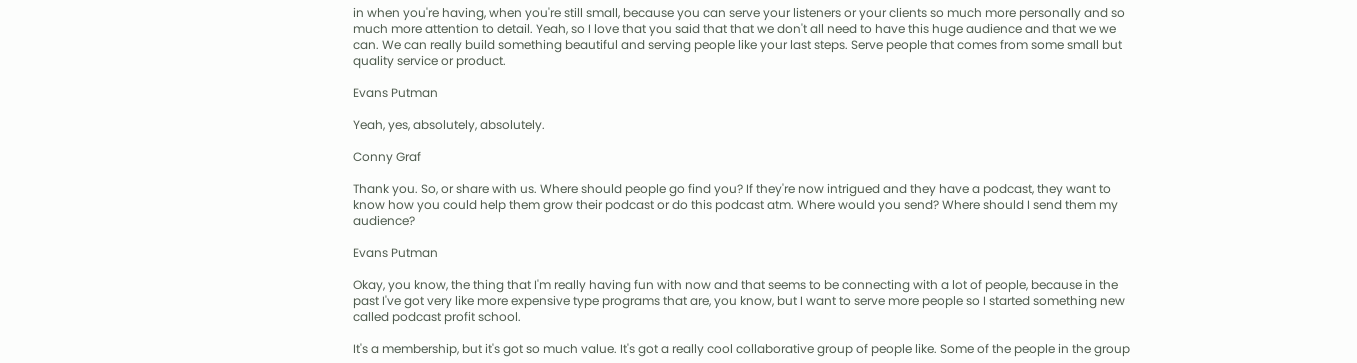in when you're having, when you're still small, because you can serve your listeners or your clients so much more personally and so much more attention to detail. Yeah, so I love that you said that that we don't all need to have this huge audience and that we we can. We can really build something beautiful and serving people like your last steps. Serve people that comes from some small but quality service or product.

Evans Putman

Yeah, yes, absolutely, absolutely.

Conny Graf

Thank you. So, or share with us. Where should people go find you? If they're now intrigued and they have a podcast, they want to know how you could help them grow their podcast or do this podcast atm. Where would you send? Where should I send them my audience?

Evans Putman

Okay, you know, the thing that I'm really having fun with now and that seems to be connecting with a lot of people, because in the past I've got very like more expensive type programs that are, you know, but I want to serve more people so I started something new called podcast profit school.

It's a membership, but it's got so much value. It's got a really cool collaborative group of people like. Some of the people in the group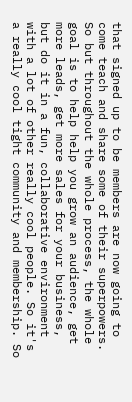that signed up to be members are now going to come teach and share some of their superpowers. So but throughout the whole process, the whole goal is to help help you grow an audience, get more leads, get more sales for your business, but do it in a fun, collaborative environment with a lot of other really cool people. So it's a really cool tight community and membership. So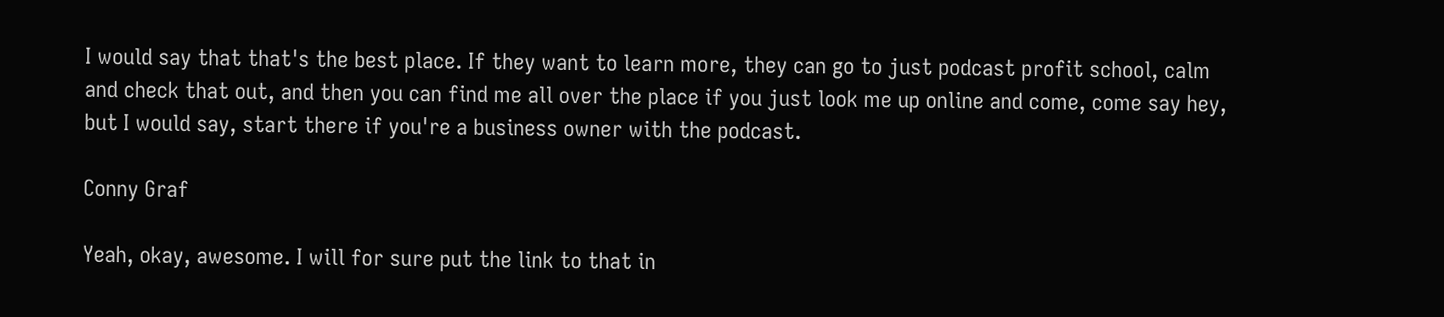I would say that that's the best place. If they want to learn more, they can go to just podcast profit school, calm and check that out, and then you can find me all over the place if you just look me up online and come, come say hey, but I would say, start there if you're a business owner with the podcast.

Conny Graf

Yeah, okay, awesome. I will for sure put the link to that in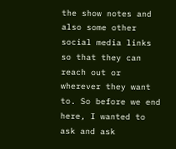the show notes and also some other social media links so that they can reach out or wherever they want to. So before we end here, I wanted to ask and ask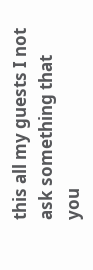this all my guests I not ask something that you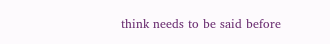think needs to be said before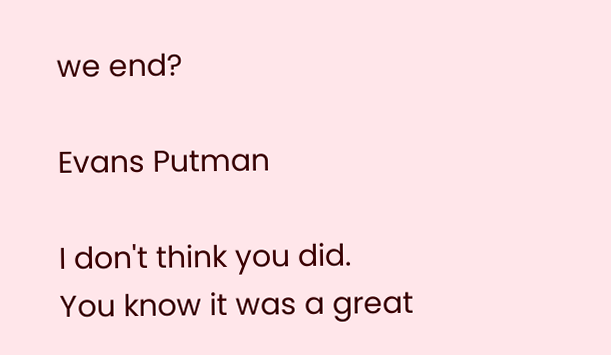we end?

Evans Putman

I don't think you did. You know it was a great